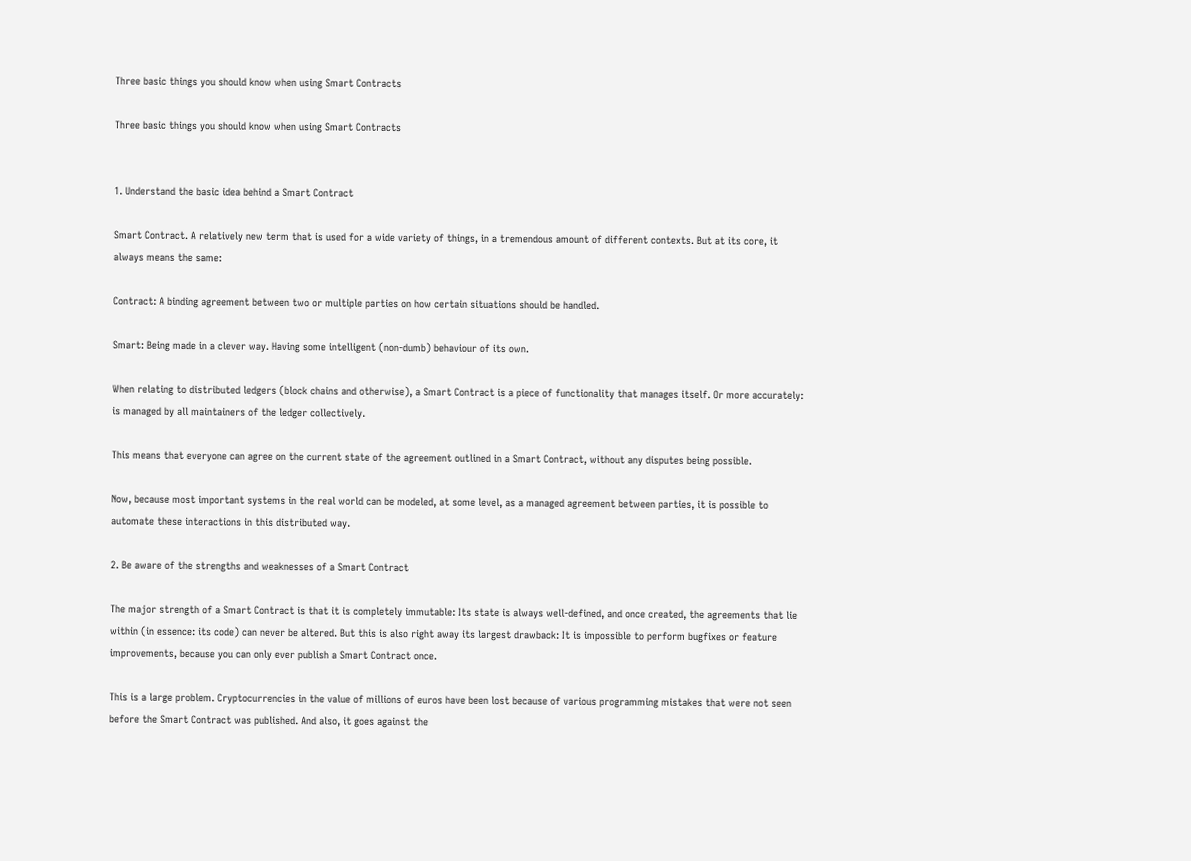Three basic things you should know when using Smart Contracts

Three basic things you should know when using Smart Contracts


1. Understand the basic idea behind a Smart Contract

Smart Contract. A relatively new term that is used for a wide variety of things, in a tremendous amount of different contexts. But at its core, it always means the same:

Contract: A binding agreement between two or multiple parties on how certain situations should be handled.

Smart: Being made in a clever way. Having some intelligent (non-dumb) behaviour of its own.

When relating to distributed ledgers (block chains and otherwise), a Smart Contract is a piece of functionality that manages itself. Or more accurately: is managed by all maintainers of the ledger collectively.

This means that everyone can agree on the current state of the agreement outlined in a Smart Contract, without any disputes being possible.

Now, because most important systems in the real world can be modeled, at some level, as a managed agreement between parties, it is possible to automate these interactions in this distributed way.

2. Be aware of the strengths and weaknesses of a Smart Contract

The major strength of a Smart Contract is that it is completely immutable: Its state is always well-defined, and once created, the agreements that lie within (in essence: its code) can never be altered. But this is also right away its largest drawback: It is impossible to perform bugfixes or feature improvements, because you can only ever publish a Smart Contract once.

This is a large problem. Cryptocurrencies in the value of millions of euros have been lost because of various programming mistakes that were not seen before the Smart Contract was published. And also, it goes against the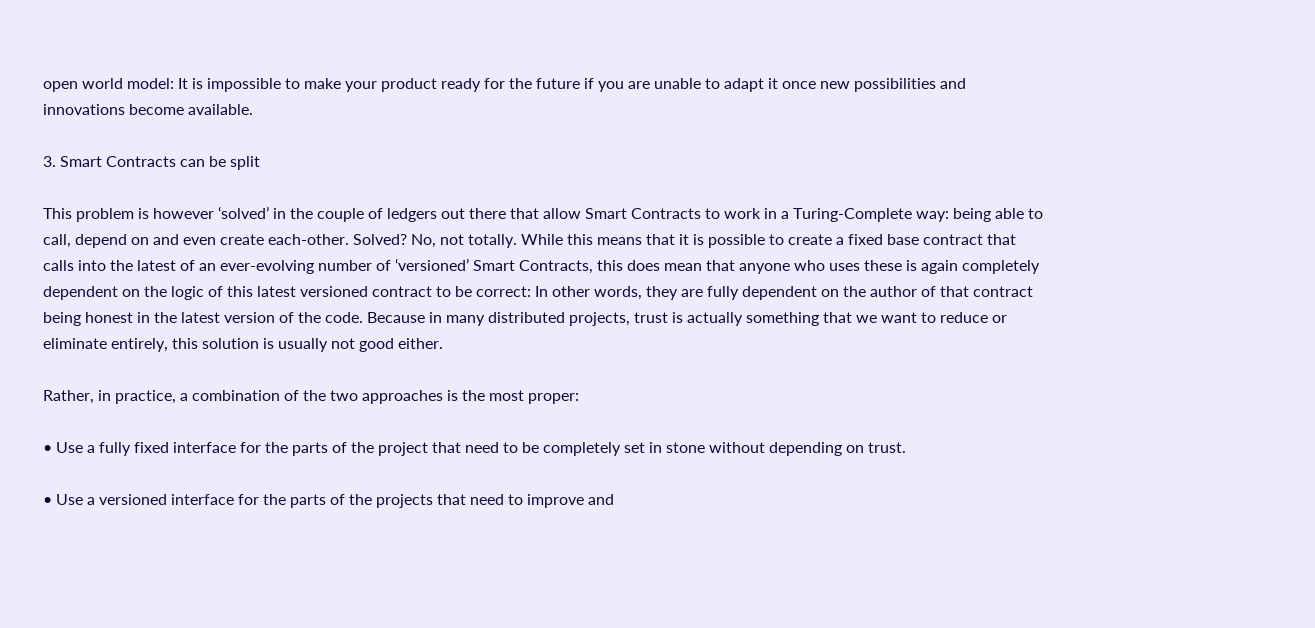open world model: It is impossible to make your product ready for the future if you are unable to adapt it once new possibilities and innovations become available.

3. Smart Contracts can be split

This problem is however ‘solved’ in the couple of ledgers out there that allow Smart Contracts to work in a Turing-Complete way: being able to call, depend on and even create each-other. Solved? No, not totally. While this means that it is possible to create a fixed base contract that calls into the latest of an ever-evolving number of ‘versioned’ Smart Contracts, this does mean that anyone who uses these is again completely dependent on the logic of this latest versioned contract to be correct: In other words, they are fully dependent on the author of that contract being honest in the latest version of the code. Because in many distributed projects, trust is actually something that we want to reduce or eliminate entirely, this solution is usually not good either.

Rather, in practice, a combination of the two approaches is the most proper:

• Use a fully fixed interface for the parts of the project that need to be completely set in stone without depending on trust.

• Use a versioned interface for the parts of the projects that need to improve and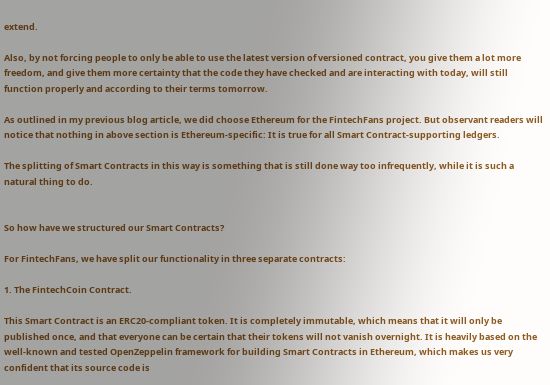extend.

Also, by not forcing people to only be able to use the latest version of versioned contract, you give them a lot more freedom, and give them more certainty that the code they have checked and are interacting with today, will still function properly and according to their terms tomorrow.

As outlined in my previous blog article, we did choose Ethereum for the FintechFans project. But observant readers will notice that nothing in above section is Ethereum-specific: It is true for all Smart Contract-supporting ledgers.

The splitting of Smart Contracts in this way is something that is still done way too infrequently, while it is such a natural thing to do.


So how have we structured our Smart Contracts?

For FintechFans, we have split our functionality in three separate contracts:

1. The FintechCoin Contract.

This Smart Contract is an ERC20-compliant token. It is completely immutable, which means that it will only be published once, and that everyone can be certain that their tokens will not vanish overnight. It is heavily based on the well-known and tested OpenZeppelin framework for building Smart Contracts in Ethereum, which makes us very confident that its source code is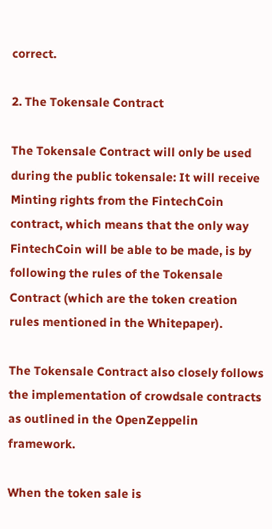correct.

2. The Tokensale Contract

The Tokensale Contract will only be used during the public tokensale: It will receive Minting rights from the FintechCoin contract, which means that the only way FintechCoin will be able to be made, is by following the rules of the Tokensale Contract (which are the token creation rules mentioned in the Whitepaper).

The Tokensale Contract also closely follows the implementation of crowdsale contracts as outlined in the OpenZeppelin framework.

When the token sale is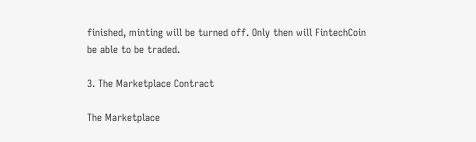finished, minting will be turned off. Only then will FintechCoin be able to be traded.

3. The Marketplace Contract

The Marketplace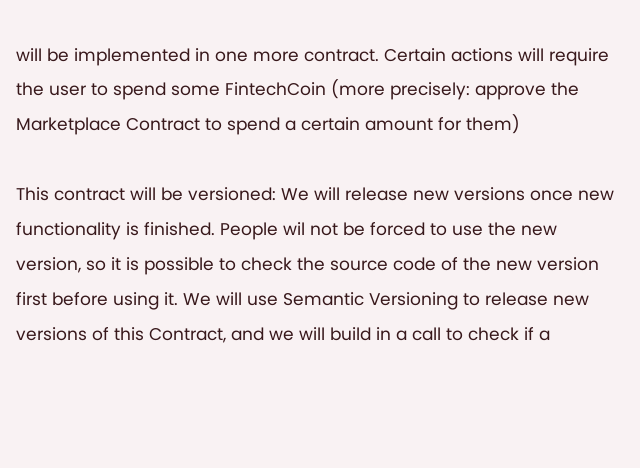will be implemented in one more contract. Certain actions will require the user to spend some FintechCoin (more precisely: approve the Marketplace Contract to spend a certain amount for them)

This contract will be versioned: We will release new versions once new functionality is finished. People wil not be forced to use the new version, so it is possible to check the source code of the new version first before using it. We will use Semantic Versioning to release new versions of this Contract, and we will build in a call to check if a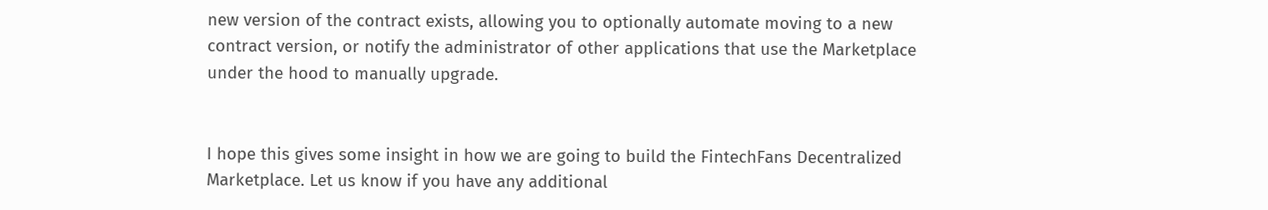new version of the contract exists, allowing you to optionally automate moving to a new contract version, or notify the administrator of other applications that use the Marketplace under the hood to manually upgrade.


I hope this gives some insight in how we are going to build the FintechFans Decentralized Marketplace. Let us know if you have any additional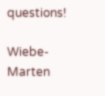questions!

Wiebe-Marten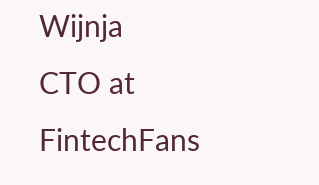Wijnja
CTO at FintechFans